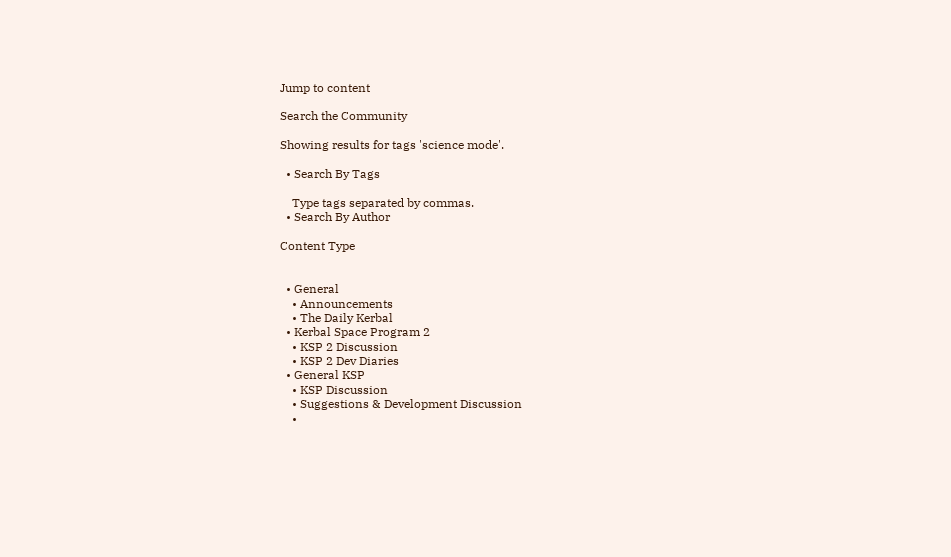Jump to content

Search the Community

Showing results for tags 'science mode'.

  • Search By Tags

    Type tags separated by commas.
  • Search By Author

Content Type


  • General
    • Announcements
    • The Daily Kerbal
  • Kerbal Space Program 2
    • KSP 2 Discussion
    • KSP 2 Dev Diaries
  • General KSP
    • KSP Discussion
    • Suggestions & Development Discussion
    •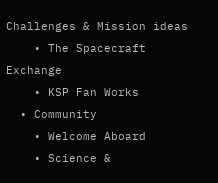Challenges & Mission ideas
    • The Spacecraft Exchange
    • KSP Fan Works
  • Community
    • Welcome Aboard
    • Science &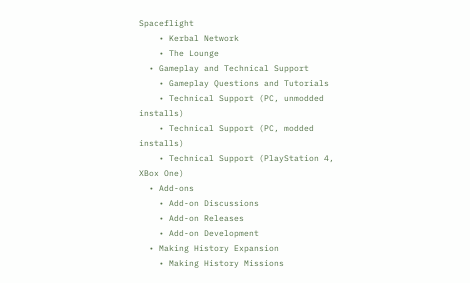Spaceflight
    • Kerbal Network
    • The Lounge
  • Gameplay and Technical Support
    • Gameplay Questions and Tutorials
    • Technical Support (PC, unmodded installs)
    • Technical Support (PC, modded installs)
    • Technical Support (PlayStation 4, XBox One)
  • Add-ons
    • Add-on Discussions
    • Add-on Releases
    • Add-on Development
  • Making History Expansion
    • Making History Missions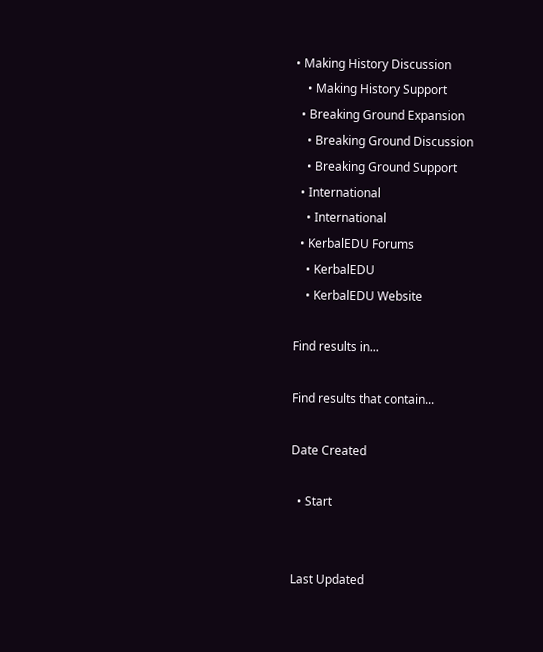• Making History Discussion
    • Making History Support
  • Breaking Ground Expansion
    • Breaking Ground Discussion
    • Breaking Ground Support
  • International
    • International
  • KerbalEDU Forums
    • KerbalEDU
    • KerbalEDU Website

Find results in...

Find results that contain...

Date Created

  • Start


Last Updated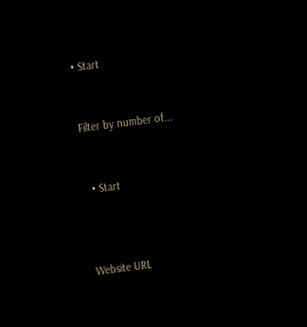• Start


Filter by number of...


  • Start



Website URL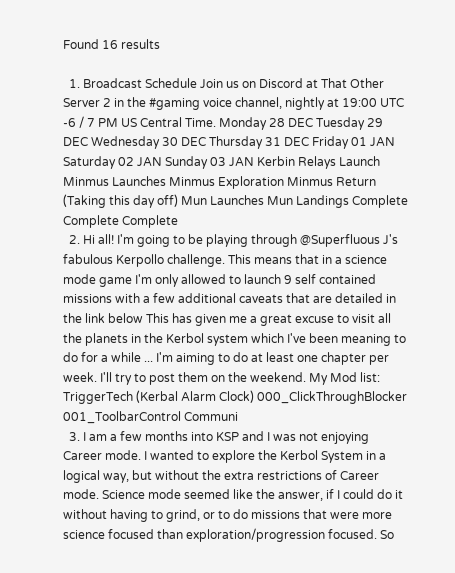Found 16 results

  1. Broadcast Schedule Join us on Discord at That Other Server 2 in the #gaming voice channel, nightly at 19:00 UTC -6 / 7 PM US Central Time. Monday 28 DEC Tuesday 29 DEC Wednesday 30 DEC Thursday 31 DEC Friday 01 JAN Saturday 02 JAN Sunday 03 JAN Kerbin Relays Launch Minmus Launches Minmus Exploration Minmus Return (Taking this day off) Mun Launches Mun Landings Complete Complete Complete
  2. Hi all! I'm going to be playing through @Superfluous J's fabulous Kerpollo challenge. This means that in a science mode game I'm only allowed to launch 9 self contained missions with a few additional caveats that are detailed in the link below This has given me a great excuse to visit all the planets in the Kerbol system which I've been meaning to do for a while ... I'm aiming to do at least one chapter per week. I'll try to post them on the weekend. My Mod list: TriggerTech (Kerbal Alarm Clock) 000_ClickThroughBlocker 001_ToolbarControl Communi
  3. I am a few months into KSP and I was not enjoying Career mode. I wanted to explore the Kerbol System in a logical way, but without the extra restrictions of Career mode. Science mode seemed like the answer, if I could do it without having to grind, or to do missions that were more science focused than exploration/progression focused. So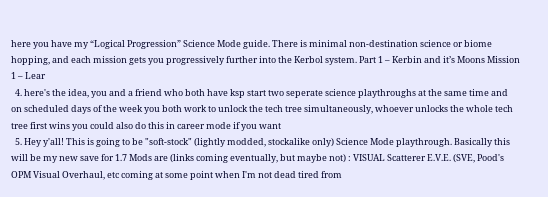here you have my “Logical Progression” Science Mode guide. There is minimal non-destination science or biome hopping, and each mission gets you progressively further into the Kerbol system. Part 1 – Kerbin and it’s Moons Mission 1 – Lear
  4. here's the idea, you and a friend who both have ksp start two seperate science playthroughs at the same time and on scheduled days of the week you both work to unlock the tech tree simultaneously, whoever unlocks the whole tech tree first wins you could also do this in career mode if you want
  5. Hey y'all! This is going to be "soft-stock" (lightly modded, stockalike only) Science Mode playthrough. Basically this will be my new save for 1.7 Mods are (links coming eventually, but maybe not) : VISUAL Scatterer E.V.E. (SVE, Pood's OPM Visual Overhaul, etc coming at some point when I'm not dead tired from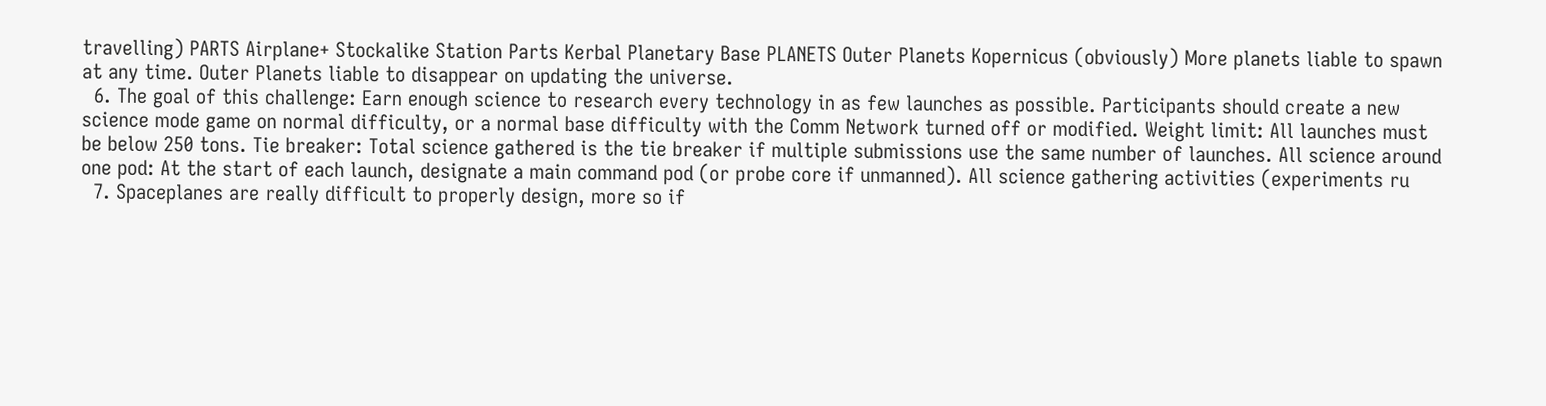travelling) PARTS Airplane+ Stockalike Station Parts Kerbal Planetary Base PLANETS Outer Planets Kopernicus (obviously) More planets liable to spawn at any time. Outer Planets liable to disappear on updating the universe.
  6. The goal of this challenge: Earn enough science to research every technology in as few launches as possible. Participants should create a new science mode game on normal difficulty, or a normal base difficulty with the Comm Network turned off or modified. Weight limit: All launches must be below 250 tons. Tie breaker: Total science gathered is the tie breaker if multiple submissions use the same number of launches. All science around one pod: At the start of each launch, designate a main command pod (or probe core if unmanned). All science gathering activities (experiments ru
  7. Spaceplanes are really difficult to properly design, more so if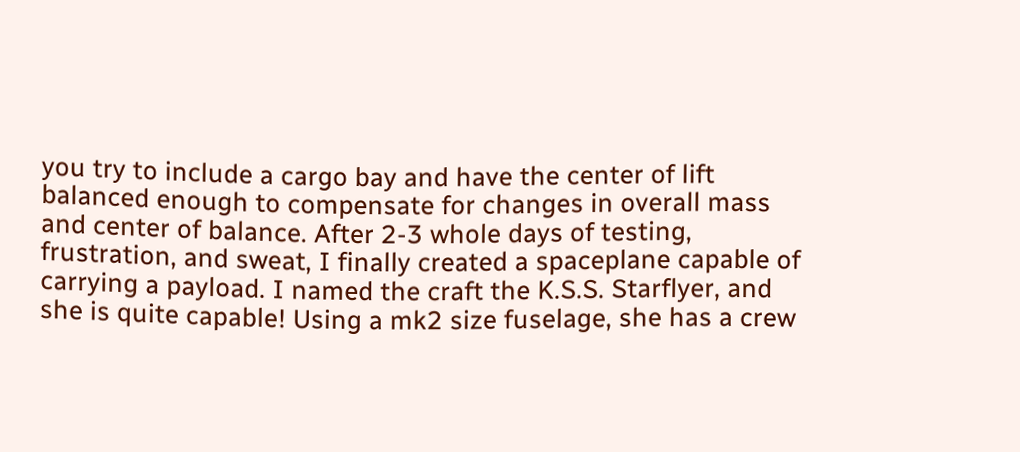you try to include a cargo bay and have the center of lift balanced enough to compensate for changes in overall mass and center of balance. After 2-3 whole days of testing, frustration, and sweat, I finally created a spaceplane capable of carrying a payload. I named the craft the K.S.S. Starflyer, and she is quite capable! Using a mk2 size fuselage, she has a crew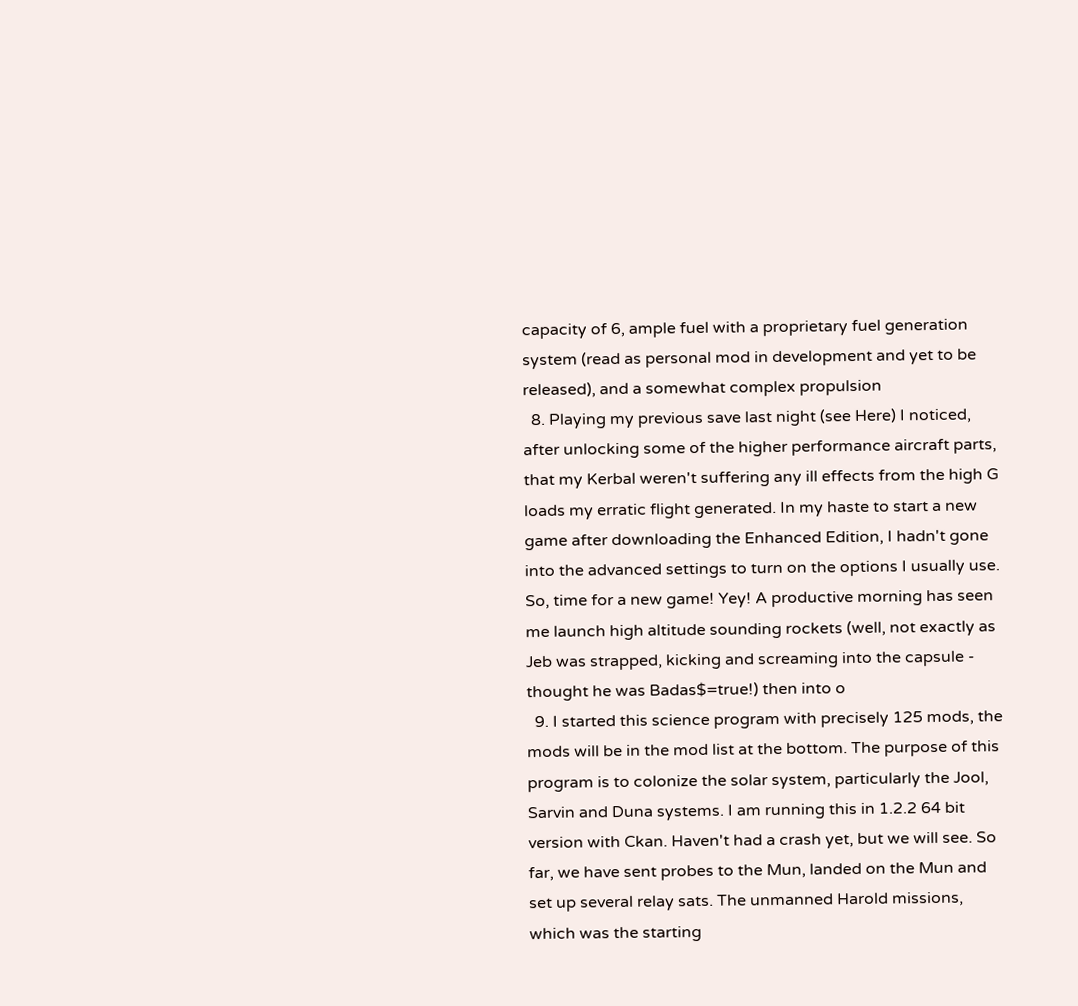capacity of 6, ample fuel with a proprietary fuel generation system (read as personal mod in development and yet to be released), and a somewhat complex propulsion
  8. Playing my previous save last night (see Here) I noticed, after unlocking some of the higher performance aircraft parts, that my Kerbal weren't suffering any ill effects from the high G loads my erratic flight generated. In my haste to start a new game after downloading the Enhanced Edition, I hadn't gone into the advanced settings to turn on the options I usually use. So, time for a new game! Yey! A productive morning has seen me launch high altitude sounding rockets (well, not exactly as Jeb was strapped, kicking and screaming into the capsule - thought he was Badas$=true!) then into o
  9. I started this science program with precisely 125 mods, the mods will be in the mod list at the bottom. The purpose of this program is to colonize the solar system, particularly the Jool, Sarvin and Duna systems. I am running this in 1.2.2 64 bit version with Ckan. Haven't had a crash yet, but we will see. So far, we have sent probes to the Mun, landed on the Mun and set up several relay sats. The unmanned Harold missions, which was the starting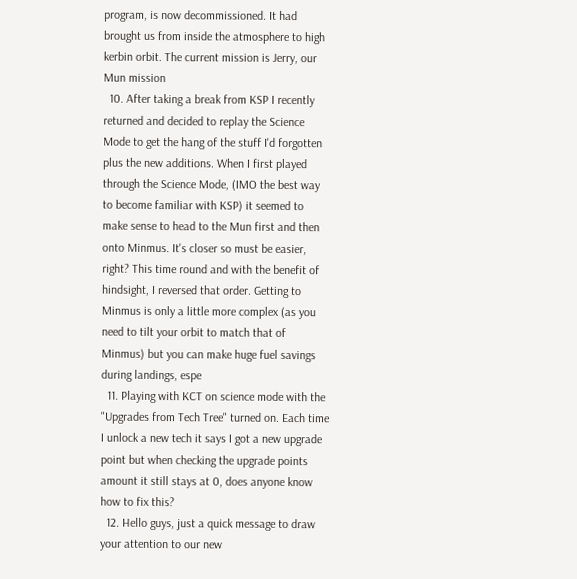program, is now decommissioned. It had brought us from inside the atmosphere to high kerbin orbit. The current mission is Jerry, our Mun mission
  10. After taking a break from KSP I recently returned and decided to replay the Science Mode to get the hang of the stuff I'd forgotten plus the new additions. When I first played through the Science Mode, (IMO the best way to become familiar with KSP) it seemed to make sense to head to the Mun first and then onto Minmus. It's closer so must be easier, right? This time round and with the benefit of hindsight, I reversed that order. Getting to Minmus is only a little more complex (as you need to tilt your orbit to match that of Minmus) but you can make huge fuel savings during landings, espe
  11. Playing with KCT on science mode with the "Upgrades from Tech Tree" turned on. Each time I unlock a new tech it says I got a new upgrade point but when checking the upgrade points amount it still stays at 0, does anyone know how to fix this?
  12. Hello guys, just a quick message to draw your attention to our new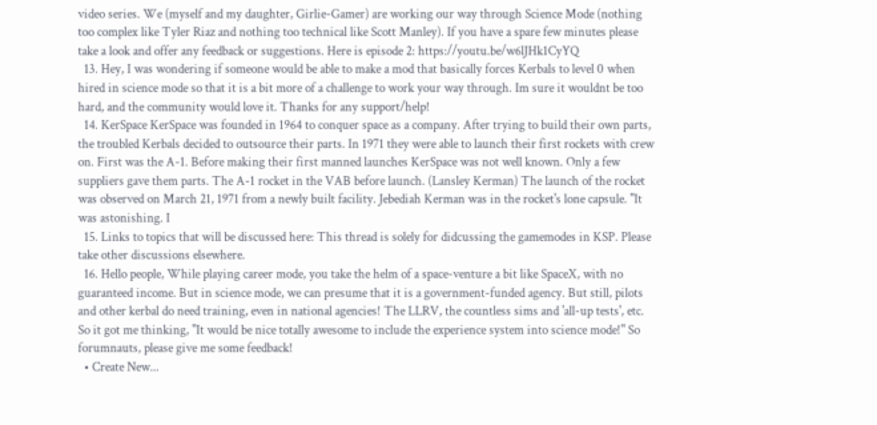video series. We (myself and my daughter, Girlie-Gamer) are working our way through Science Mode (nothing too complex like Tyler Riaz and nothing too technical like Scott Manley). If you have a spare few minutes please take a look and offer any feedback or suggestions. Here is episode 2: https://youtu.be/w6lJHk1CyYQ
  13. Hey, I was wondering if someone would be able to make a mod that basically forces Kerbals to level 0 when hired in science mode so that it is a bit more of a challenge to work your way through. Im sure it wouldnt be too hard, and the community would love it. Thanks for any support/help!
  14. KerSpace KerSpace was founded in 1964 to conquer space as a company. After trying to build their own parts, the troubled Kerbals decided to outsource their parts. In 1971 they were able to launch their first rockets with crew on. First was the A-1. Before making their first manned launches KerSpace was not well known. Only a few suppliers gave them parts. The A-1 rocket in the VAB before launch. (Lansley Kerman) The launch of the rocket was observed on March 21, 1971 from a newly built facility. Jebediah Kerman was in the rocket's lone capsule. "It was astonishing. I
  15. Links to topics that will be discussed here: This thread is solely for didcussing the gamemodes in KSP. Please take other discussions elsewhere.
  16. Hello people, While playing career mode, you take the helm of a space-venture a bit like SpaceX, with no guaranteed income. But in science mode, we can presume that it is a government-funded agency. But still, pilots and other kerbal do need training, even in national agencies! The LLRV, the countless sims and 'all-up tests', etc. So it got me thinking, "It would be nice totally awesome to include the experience system into science mode!" So forumnauts, please give me some feedback!
  • Create New...